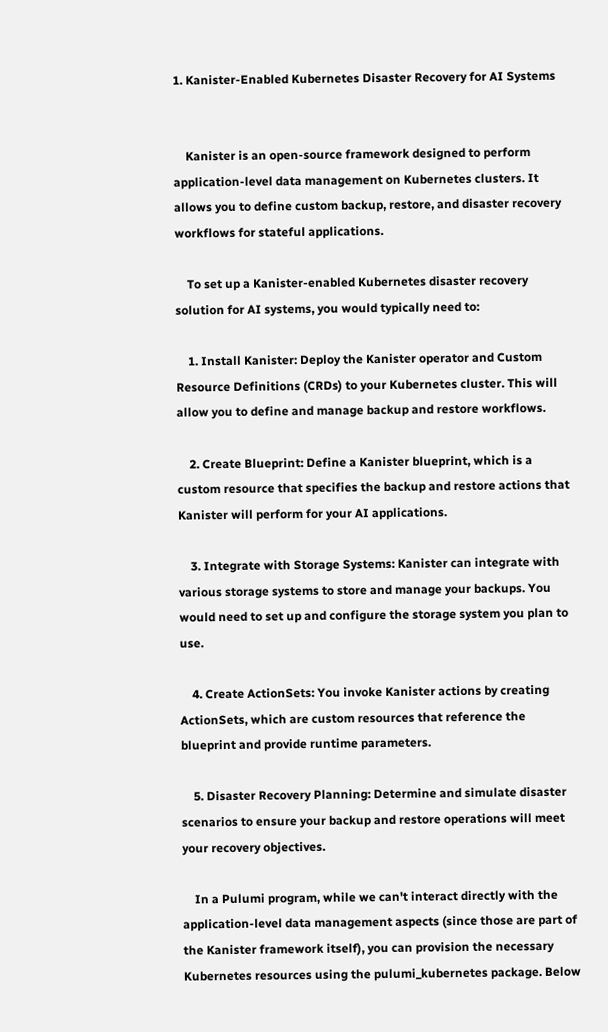1. Kanister-Enabled Kubernetes Disaster Recovery for AI Systems


    Kanister is an open-source framework designed to perform application-level data management on Kubernetes clusters. It allows you to define custom backup, restore, and disaster recovery workflows for stateful applications.

    To set up a Kanister-enabled Kubernetes disaster recovery solution for AI systems, you would typically need to:

    1. Install Kanister: Deploy the Kanister operator and Custom Resource Definitions (CRDs) to your Kubernetes cluster. This will allow you to define and manage backup and restore workflows.

    2. Create Blueprint: Define a Kanister blueprint, which is a custom resource that specifies the backup and restore actions that Kanister will perform for your AI applications.

    3. Integrate with Storage Systems: Kanister can integrate with various storage systems to store and manage your backups. You would need to set up and configure the storage system you plan to use.

    4. Create ActionSets: You invoke Kanister actions by creating ActionSets, which are custom resources that reference the blueprint and provide runtime parameters.

    5. Disaster Recovery Planning: Determine and simulate disaster scenarios to ensure your backup and restore operations will meet your recovery objectives.

    In a Pulumi program, while we can't interact directly with the application-level data management aspects (since those are part of the Kanister framework itself), you can provision the necessary Kubernetes resources using the pulumi_kubernetes package. Below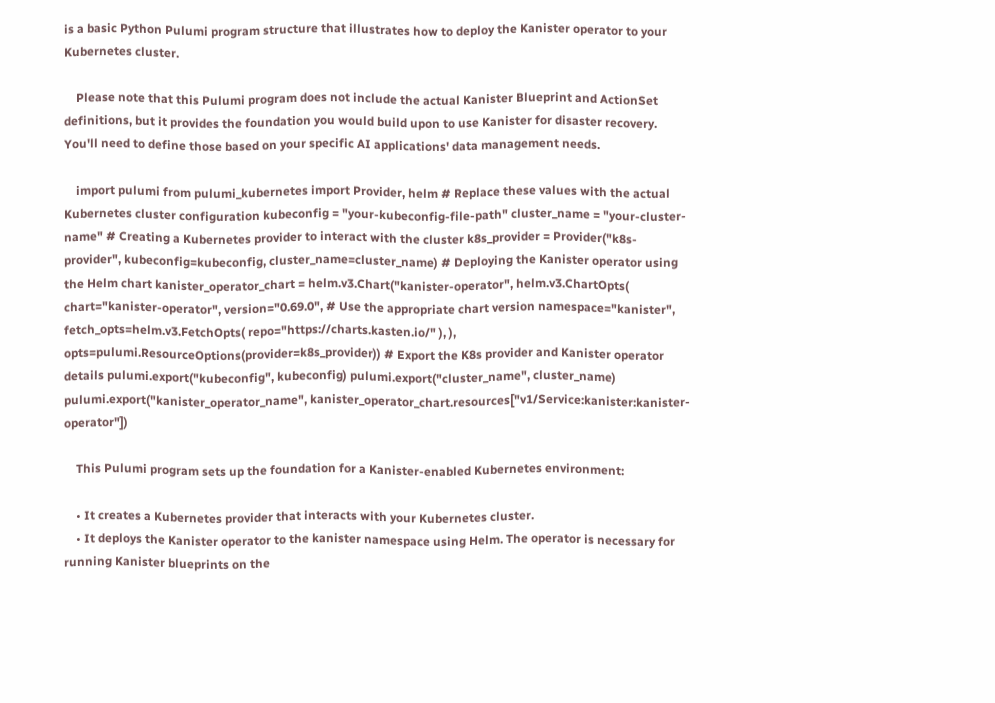is a basic Python Pulumi program structure that illustrates how to deploy the Kanister operator to your Kubernetes cluster.

    Please note that this Pulumi program does not include the actual Kanister Blueprint and ActionSet definitions, but it provides the foundation you would build upon to use Kanister for disaster recovery. You'll need to define those based on your specific AI applications' data management needs.

    import pulumi from pulumi_kubernetes import Provider, helm # Replace these values with the actual Kubernetes cluster configuration kubeconfig = "your-kubeconfig-file-path" cluster_name = "your-cluster-name" # Creating a Kubernetes provider to interact with the cluster k8s_provider = Provider("k8s-provider", kubeconfig=kubeconfig, cluster_name=cluster_name) # Deploying the Kanister operator using the Helm chart kanister_operator_chart = helm.v3.Chart("kanister-operator", helm.v3.ChartOpts( chart="kanister-operator", version="0.69.0", # Use the appropriate chart version namespace="kanister", fetch_opts=helm.v3.FetchOpts( repo="https://charts.kasten.io/" ), ), opts=pulumi.ResourceOptions(provider=k8s_provider)) # Export the K8s provider and Kanister operator details pulumi.export("kubeconfig", kubeconfig) pulumi.export("cluster_name", cluster_name) pulumi.export("kanister_operator_name", kanister_operator_chart.resources["v1/Service:kanister:kanister-operator"])

    This Pulumi program sets up the foundation for a Kanister-enabled Kubernetes environment:

    • It creates a Kubernetes provider that interacts with your Kubernetes cluster.
    • It deploys the Kanister operator to the kanister namespace using Helm. The operator is necessary for running Kanister blueprints on the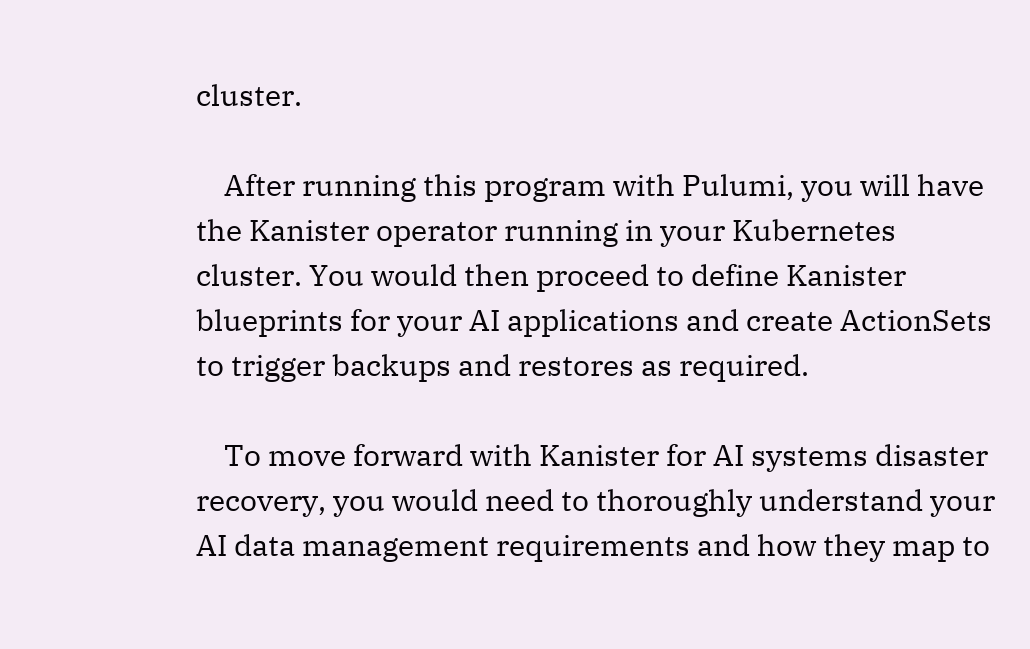cluster.

    After running this program with Pulumi, you will have the Kanister operator running in your Kubernetes cluster. You would then proceed to define Kanister blueprints for your AI applications and create ActionSets to trigger backups and restores as required.

    To move forward with Kanister for AI systems disaster recovery, you would need to thoroughly understand your AI data management requirements and how they map to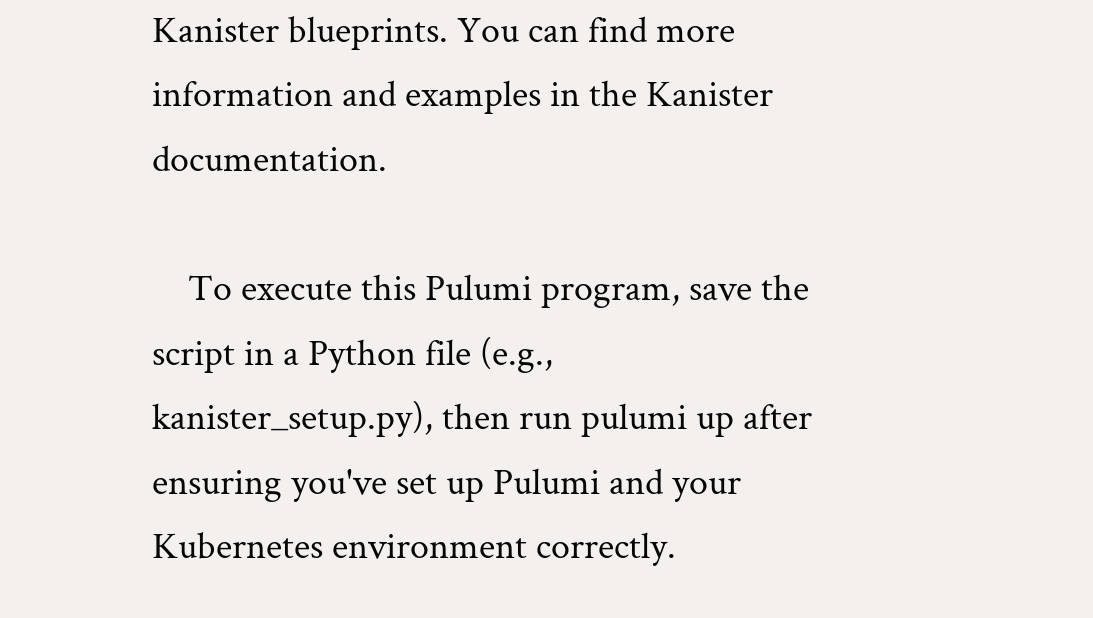Kanister blueprints. You can find more information and examples in the Kanister documentation.

    To execute this Pulumi program, save the script in a Python file (e.g., kanister_setup.py), then run pulumi up after ensuring you've set up Pulumi and your Kubernetes environment correctly.